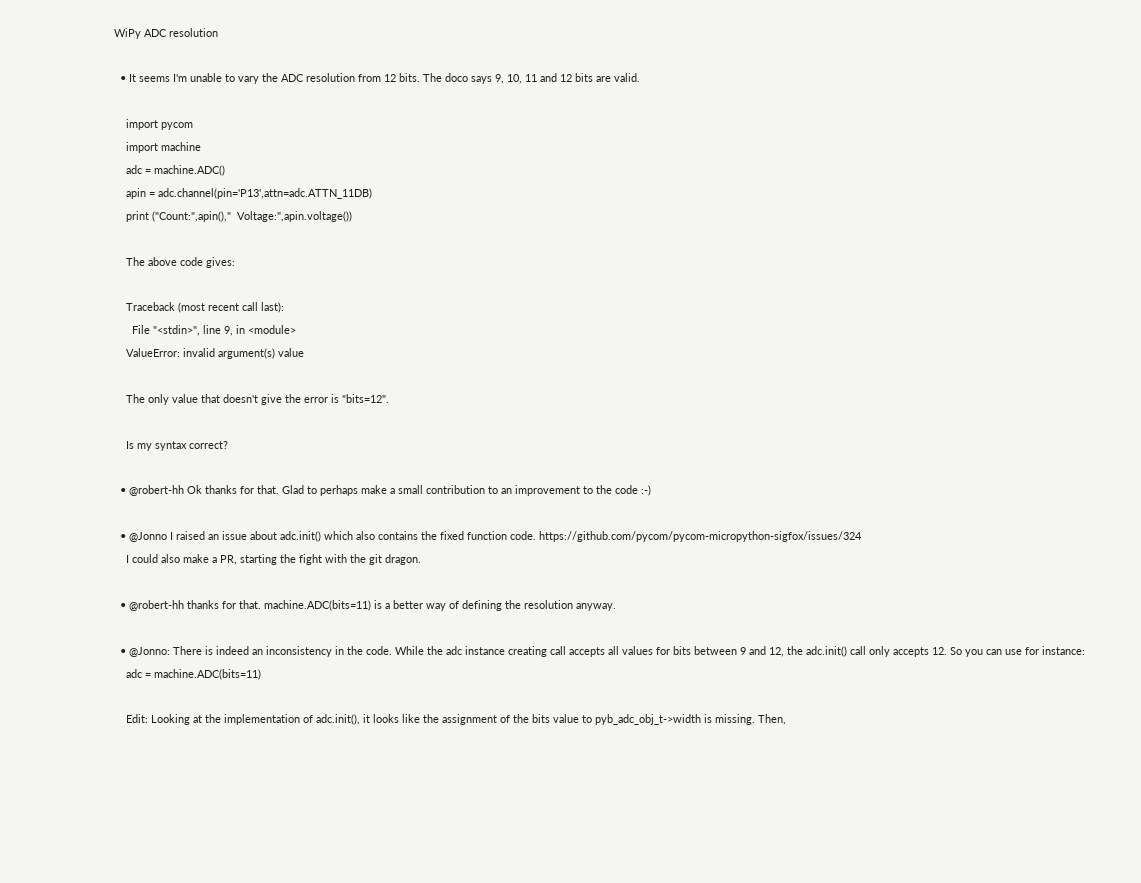WiPy ADC resolution

  • It seems I'm unable to vary the ADC resolution from 12 bits. The doco says 9, 10, 11 and 12 bits are valid.

    import pycom
    import machine
    adc = machine.ADC()
    apin = adc.channel(pin='P13',attn=adc.ATTN_11DB)
    print ("Count:",apin(),"  Voltage:",apin.voltage())

    The above code gives:

    Traceback (most recent call last):
      File "<stdin>", line 9, in <module>
    ValueError: invalid argument(s) value

    The only value that doesn't give the error is "bits=12".

    Is my syntax correct?

  • @robert-hh Ok thanks for that. Glad to perhaps make a small contribution to an improvement to the code :-)

  • @Jonno I raised an issue about adc.init() which also contains the fixed function code. https://github.com/pycom/pycom-micropython-sigfox/issues/324
    I could also make a PR, starting the fight with the git dragon.

  • @robert-hh thanks for that. machine.ADC(bits=11) is a better way of defining the resolution anyway.

  • @Jonno: There is indeed an inconsistency in the code. While the adc instance creating call accepts all values for bits between 9 and 12, the adc.init() call only accepts 12. So you can use for instance:
    adc = machine.ADC(bits=11)

    Edit: Looking at the implementation of adc.init(), it looks like the assignment of the bits value to pyb_adc_obj_t->width is missing. Then,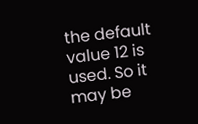the default value 12 is used. So it may be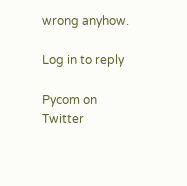wrong anyhow.

Log in to reply

Pycom on Twitter